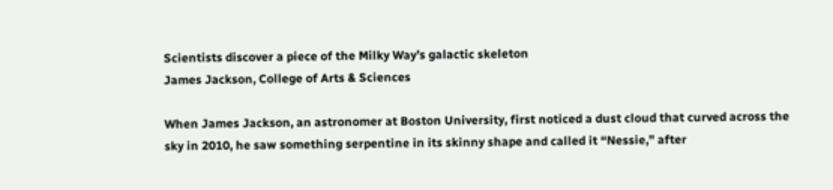Scientists discover a piece of the Milky Way’s galactic skeleton
James Jackson, College of Arts & Sciences

When James Jackson, an astronomer at Boston University, first noticed a dust cloud that curved across the sky in 2010, he saw something serpentine in its skinny shape and called it “Nessie,” after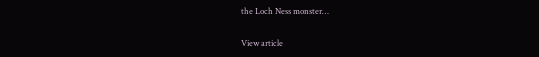the Loch Ness monster…

View article